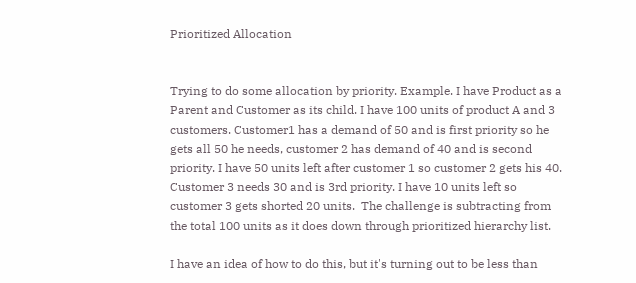Prioritized Allocation


Trying to do some allocation by priority. Example. I have Product as a Parent and Customer as its child. I have 100 units of product A and 3 customers. Customer1 has a demand of 50 and is first priority so he gets all 50 he needs, customer 2 has demand of 40 and is second priority. I have 50 units left after customer 1 so customer 2 gets his 40. Customer 3 needs 30 and is 3rd priority. I have 10 units left so customer 3 gets shorted 20 units.  The challenge is subtracting from the total 100 units as it does down through prioritized hierarchy list.

I have an idea of how to do this, but it's turning out to be less than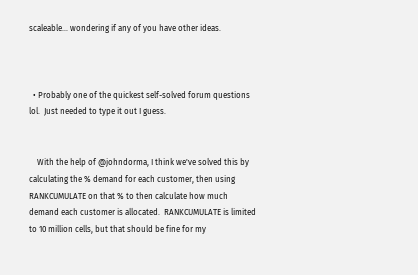scaleable... wondering if any of you have other ideas.



  • Probably one of the quickest self-solved forum questions lol.  Just needed to type it out I guess.


    With the help of @johndorma, I think we've solved this by calculating the % demand for each customer, then using RANKCUMULATE on that % to then calculate how much demand each customer is allocated.  RANKCUMULATE is limited to 10 million cells, but that should be fine for my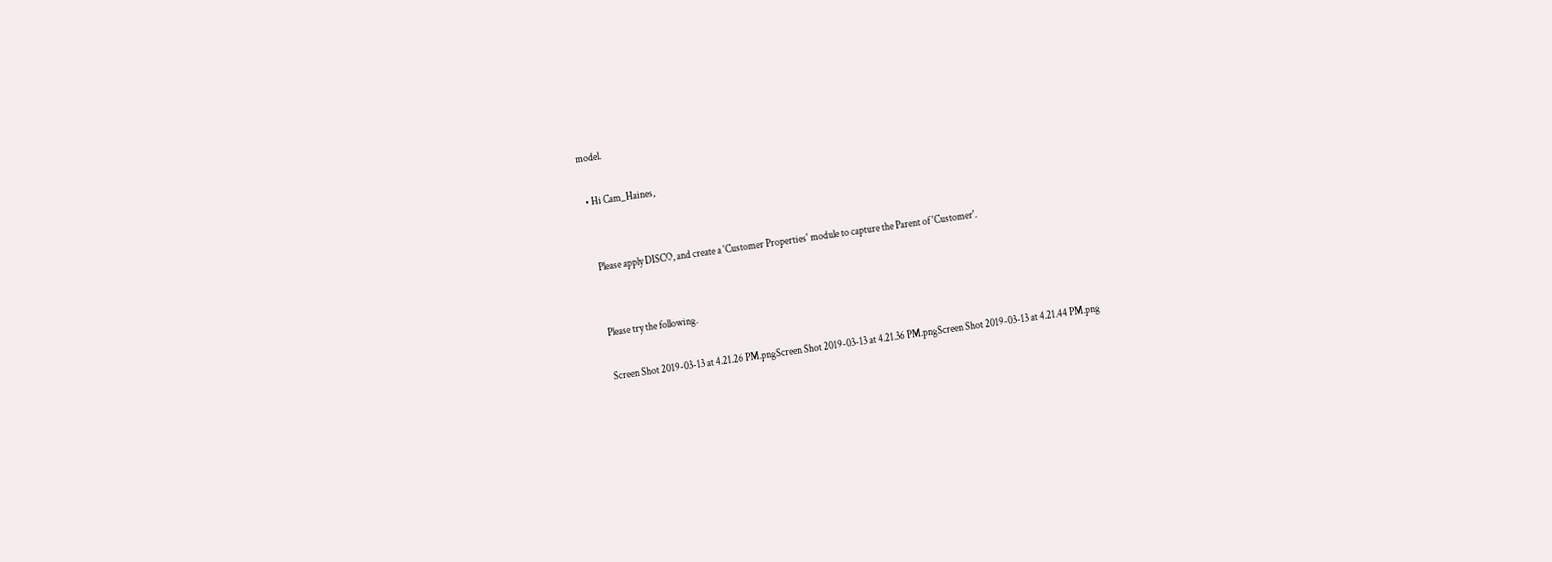model.

  • Hi Cam_Haines,


    Please apply DISCO, and create a 'Customer Properties' module to capture the Parent of 'Customer'.


    Please try the following.

    Screen Shot 2019-03-13 at 4.21.26 PM.pngScreen Shot 2019-03-13 at 4.21.36 PM.pngScreen Shot 2019-03-13 at 4.21.44 PM.png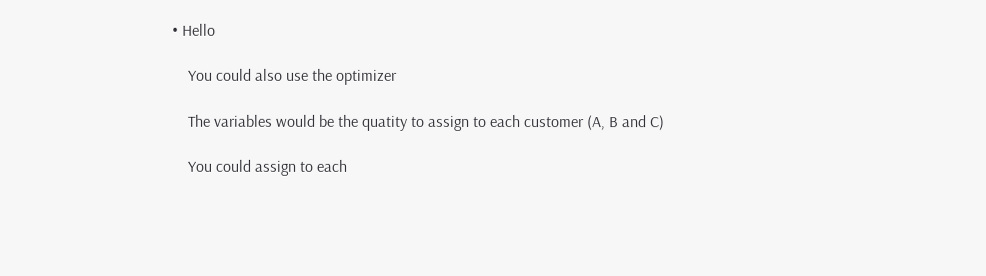• Hello

    You could also use the optimizer

    The variables would be the quatity to assign to each customer (A, B and C)

    You could assign to each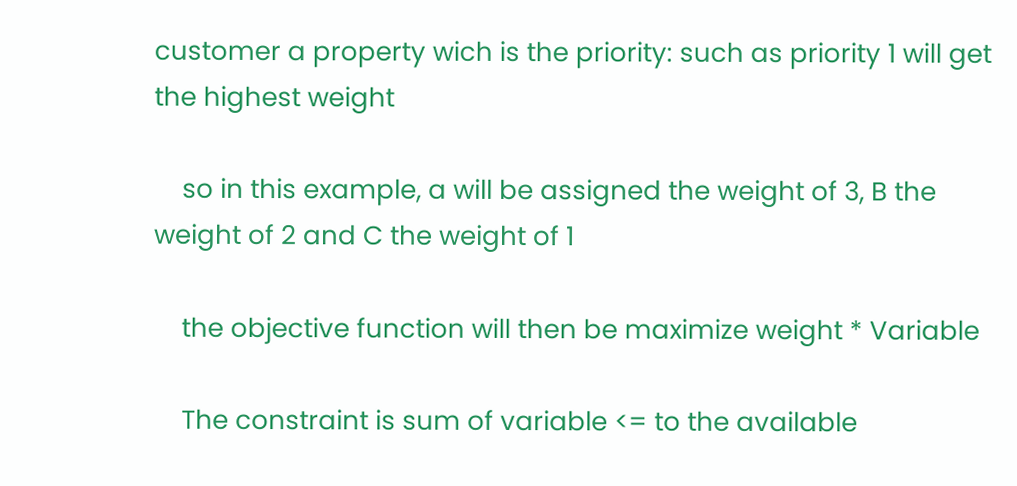customer a property wich is the priority: such as priority 1 will get the highest weight

    so in this example, a will be assigned the weight of 3, B the weight of 2 and C the weight of 1

    the objective function will then be maximize weight * Variable

    The constraint is sum of variable <= to the available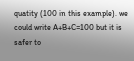quatity (100 in this example). we could write A+B+C=100 but it is safer to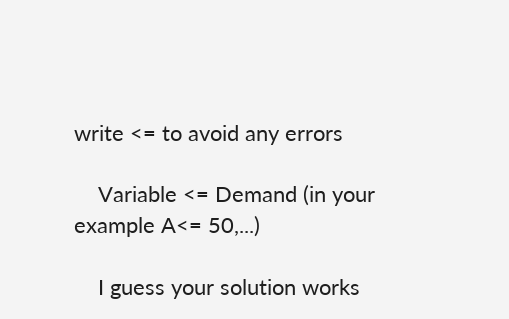write <= to avoid any errors

    Variable <= Demand (in your example A<= 50,...)

    I guess your solution works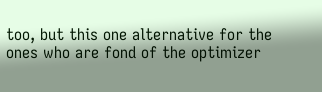too, but this one alternative for the ones who are fond of the optimizer